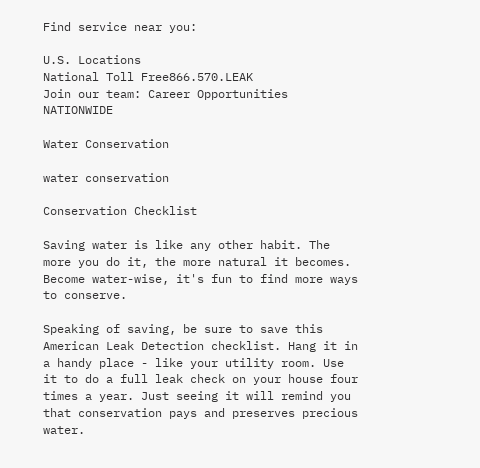Find service near you:

U.S. Locations
National Toll Free866.570.LEAK
Join our team: Career Opportunities NATIONWIDE

Water Conservation

water conservation

Conservation Checklist

Saving water is like any other habit. The more you do it, the more natural it becomes. Become water-wise, it's fun to find more ways to conserve.

Speaking of saving, be sure to save this American Leak Detection checklist. Hang it in a handy place - like your utility room. Use it to do a full leak check on your house four times a year. Just seeing it will remind you that conservation pays and preserves precious water.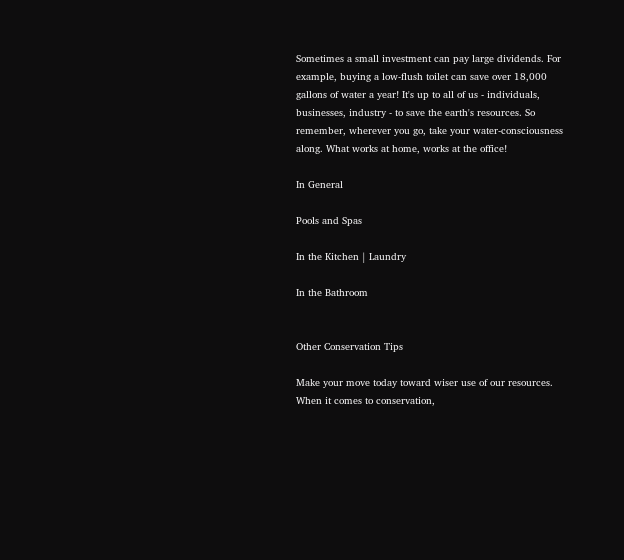Sometimes a small investment can pay large dividends. For example, buying a low-flush toilet can save over 18,000 gallons of water a year! It's up to all of us - individuals, businesses, industry - to save the earth's resources. So remember, wherever you go, take your water-consciousness along. What works at home, works at the office!

In General

Pools and Spas

In the Kitchen | Laundry

In the Bathroom


Other Conservation Tips

Make your move today toward wiser use of our resources. When it comes to conservation,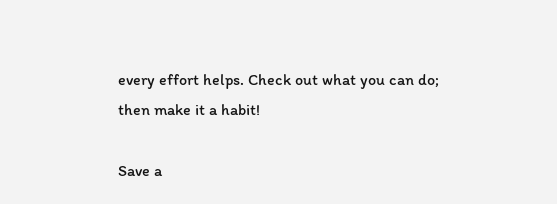every effort helps. Check out what you can do; then make it a habit!

Save a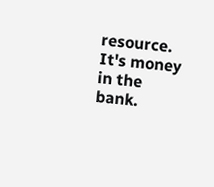resource. It's money in the bank.